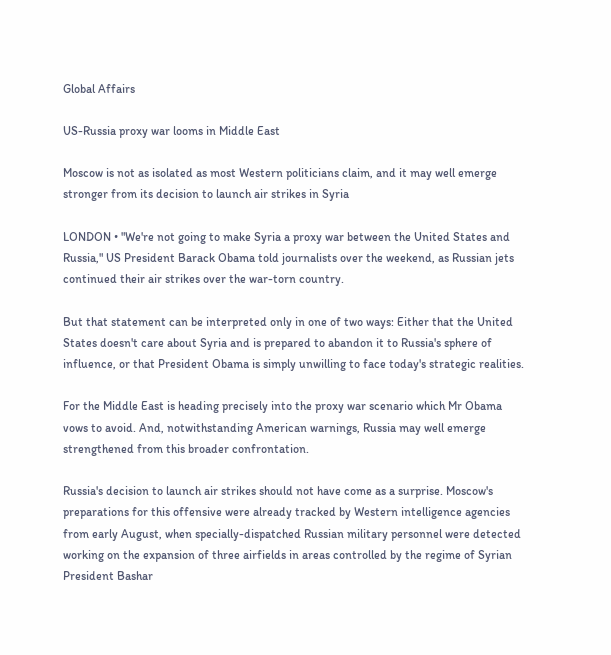Global Affairs

US-Russia proxy war looms in Middle East

Moscow is not as isolated as most Western politicians claim, and it may well emerge stronger from its decision to launch air strikes in Syria

LONDON • "We're not going to make Syria a proxy war between the United States and Russia," US President Barack Obama told journalists over the weekend, as Russian jets continued their air strikes over the war-torn country.

But that statement can be interpreted only in one of two ways: Either that the United States doesn't care about Syria and is prepared to abandon it to Russia's sphere of influence, or that President Obama is simply unwilling to face today's strategic realities.

For the Middle East is heading precisely into the proxy war scenario which Mr Obama vows to avoid. And, notwithstanding American warnings, Russia may well emerge strengthened from this broader confrontation.

Russia's decision to launch air strikes should not have come as a surprise. Moscow's preparations for this offensive were already tracked by Western intelligence agencies from early August, when specially-dispatched Russian military personnel were detected working on the expansion of three airfields in areas controlled by the regime of Syrian President Bashar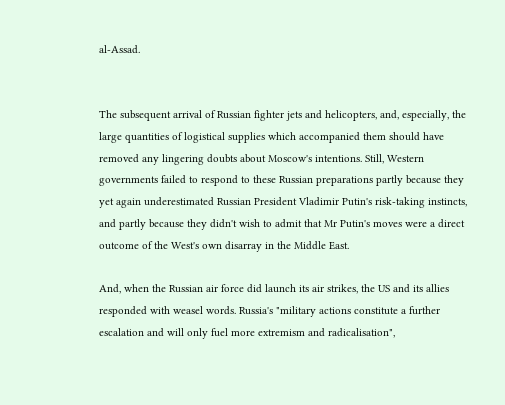al-Assad.


The subsequent arrival of Russian fighter jets and helicopters, and, especially, the large quantities of logistical supplies which accompanied them should have removed any lingering doubts about Moscow's intentions. Still, Western governments failed to respond to these Russian preparations partly because they yet again underestimated Russian President Vladimir Putin's risk-taking instincts, and partly because they didn't wish to admit that Mr Putin's moves were a direct outcome of the West's own disarray in the Middle East.

And, when the Russian air force did launch its air strikes, the US and its allies responded with weasel words. Russia's "military actions constitute a further escalation and will only fuel more extremism and radicalisation",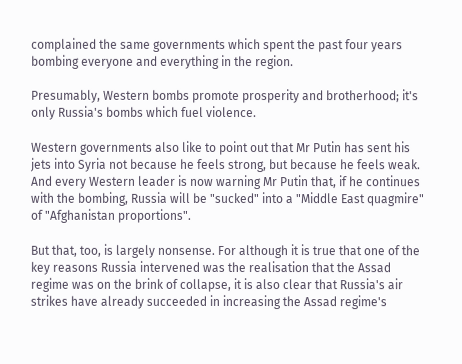complained the same governments which spent the past four years bombing everyone and everything in the region.

Presumably, Western bombs promote prosperity and brotherhood; it's only Russia's bombs which fuel violence.

Western governments also like to point out that Mr Putin has sent his jets into Syria not because he feels strong, but because he feels weak. And every Western leader is now warning Mr Putin that, if he continues with the bombing, Russia will be "sucked" into a "Middle East quagmire" of "Afghanistan proportions".

But that, too, is largely nonsense. For although it is true that one of the key reasons Russia intervened was the realisation that the Assad regime was on the brink of collapse, it is also clear that Russia's air strikes have already succeeded in increasing the Assad regime's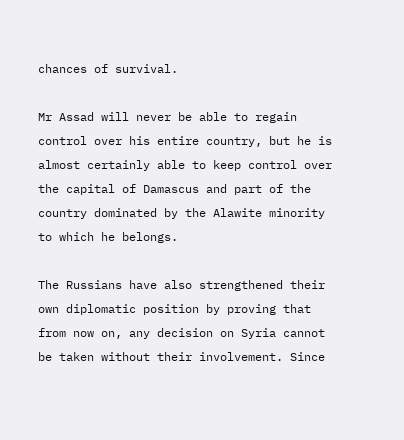chances of survival.

Mr Assad will never be able to regain control over his entire country, but he is almost certainly able to keep control over the capital of Damascus and part of the country dominated by the Alawite minority to which he belongs.

The Russians have also strengthened their own diplomatic position by proving that from now on, any decision on Syria cannot be taken without their involvement. Since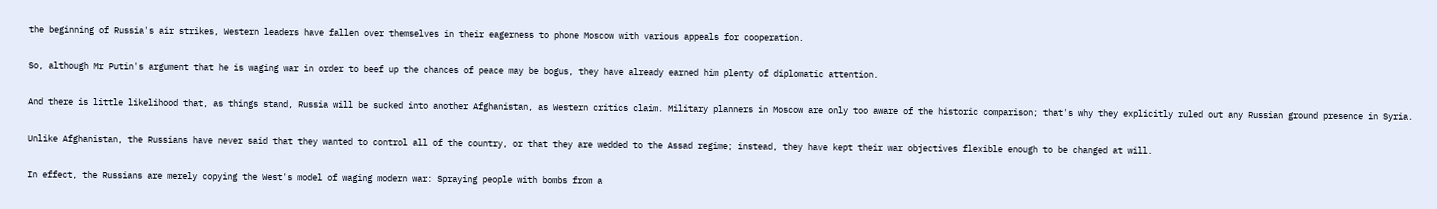the beginning of Russia's air strikes, Western leaders have fallen over themselves in their eagerness to phone Moscow with various appeals for cooperation.

So, although Mr Putin's argument that he is waging war in order to beef up the chances of peace may be bogus, they have already earned him plenty of diplomatic attention.

And there is little likelihood that, as things stand, Russia will be sucked into another Afghanistan, as Western critics claim. Military planners in Moscow are only too aware of the historic comparison; that's why they explicitly ruled out any Russian ground presence in Syria.

Unlike Afghanistan, the Russians have never said that they wanted to control all of the country, or that they are wedded to the Assad regime; instead, they have kept their war objectives flexible enough to be changed at will.

In effect, the Russians are merely copying the West's model of waging modern war: Spraying people with bombs from a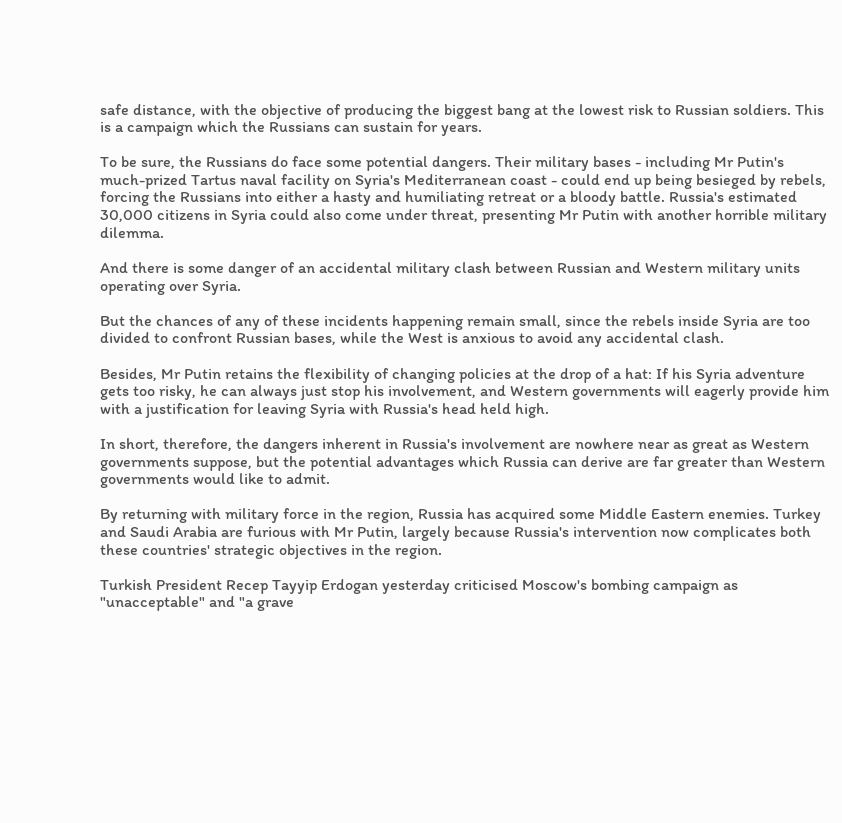safe distance, with the objective of producing the biggest bang at the lowest risk to Russian soldiers. This is a campaign which the Russians can sustain for years.

To be sure, the Russians do face some potential dangers. Their military bases - including Mr Putin's much-prized Tartus naval facility on Syria's Mediterranean coast - could end up being besieged by rebels, forcing the Russians into either a hasty and humiliating retreat or a bloody battle. Russia's estimated 30,000 citizens in Syria could also come under threat, presenting Mr Putin with another horrible military dilemma.

And there is some danger of an accidental military clash between Russian and Western military units operating over Syria.

But the chances of any of these incidents happening remain small, since the rebels inside Syria are too divided to confront Russian bases, while the West is anxious to avoid any accidental clash.

Besides, Mr Putin retains the flexibility of changing policies at the drop of a hat: If his Syria adventure gets too risky, he can always just stop his involvement, and Western governments will eagerly provide him with a justification for leaving Syria with Russia's head held high.

In short, therefore, the dangers inherent in Russia's involvement are nowhere near as great as Western governments suppose, but the potential advantages which Russia can derive are far greater than Western governments would like to admit.

By returning with military force in the region, Russia has acquired some Middle Eastern enemies. Turkey and Saudi Arabia are furious with Mr Putin, largely because Russia's intervention now complicates both these countries' strategic objectives in the region.

Turkish President Recep Tayyip Erdogan yesterday criticised Moscow's bombing campaign as "unacceptable" and "a grave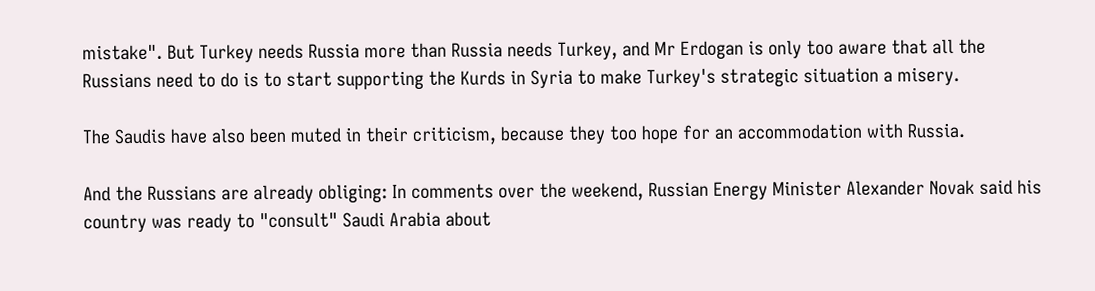mistake". But Turkey needs Russia more than Russia needs Turkey, and Mr Erdogan is only too aware that all the Russians need to do is to start supporting the Kurds in Syria to make Turkey's strategic situation a misery.

The Saudis have also been muted in their criticism, because they too hope for an accommodation with Russia.

And the Russians are already obliging: In comments over the weekend, Russian Energy Minister Alexander Novak said his country was ready to "consult" Saudi Arabia about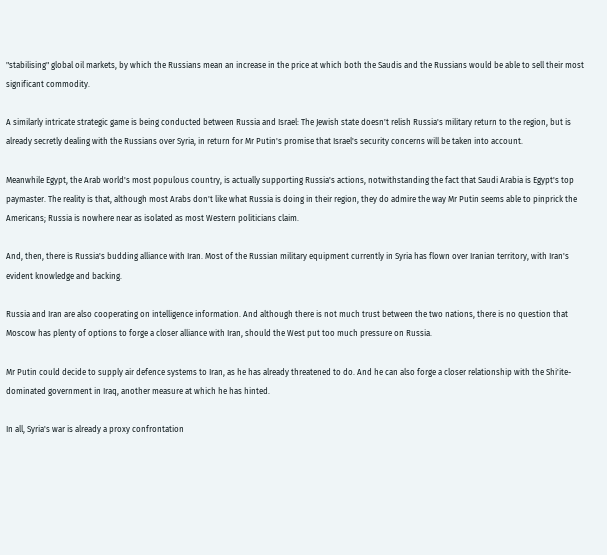"stabilising" global oil markets, by which the Russians mean an increase in the price at which both the Saudis and the Russians would be able to sell their most significant commodity.

A similarly intricate strategic game is being conducted between Russia and Israel: The Jewish state doesn't relish Russia's military return to the region, but is already secretly dealing with the Russians over Syria, in return for Mr Putin's promise that Israel's security concerns will be taken into account.

Meanwhile Egypt, the Arab world's most populous country, is actually supporting Russia's actions, notwithstanding the fact that Saudi Arabia is Egypt's top paymaster. The reality is that, although most Arabs don't like what Russia is doing in their region, they do admire the way Mr Putin seems able to pinprick the Americans; Russia is nowhere near as isolated as most Western politicians claim.

And, then, there is Russia's budding alliance with Iran. Most of the Russian military equipment currently in Syria has flown over Iranian territory, with Iran's evident knowledge and backing.

Russia and Iran are also cooperating on intelligence information. And although there is not much trust between the two nations, there is no question that Moscow has plenty of options to forge a closer alliance with Iran, should the West put too much pressure on Russia.

Mr Putin could decide to supply air defence systems to Iran, as he has already threatened to do. And he can also forge a closer relationship with the Shi'ite-dominated government in Iraq, another measure at which he has hinted.

In all, Syria's war is already a proxy confrontation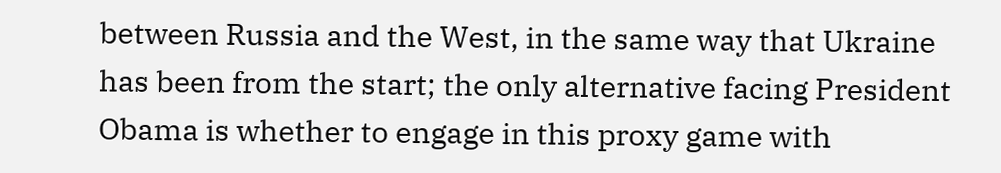between Russia and the West, in the same way that Ukraine has been from the start; the only alternative facing President Obama is whether to engage in this proxy game with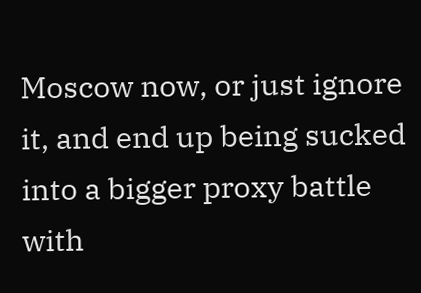Moscow now, or just ignore it, and end up being sucked into a bigger proxy battle with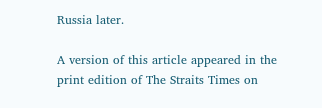Russia later.

A version of this article appeared in the print edition of The Straits Times on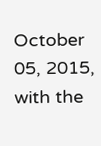October 05, 2015, with the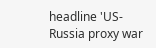headline 'US-Russia proxy war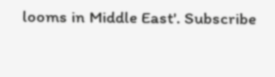looms in Middle East'. Subscribe